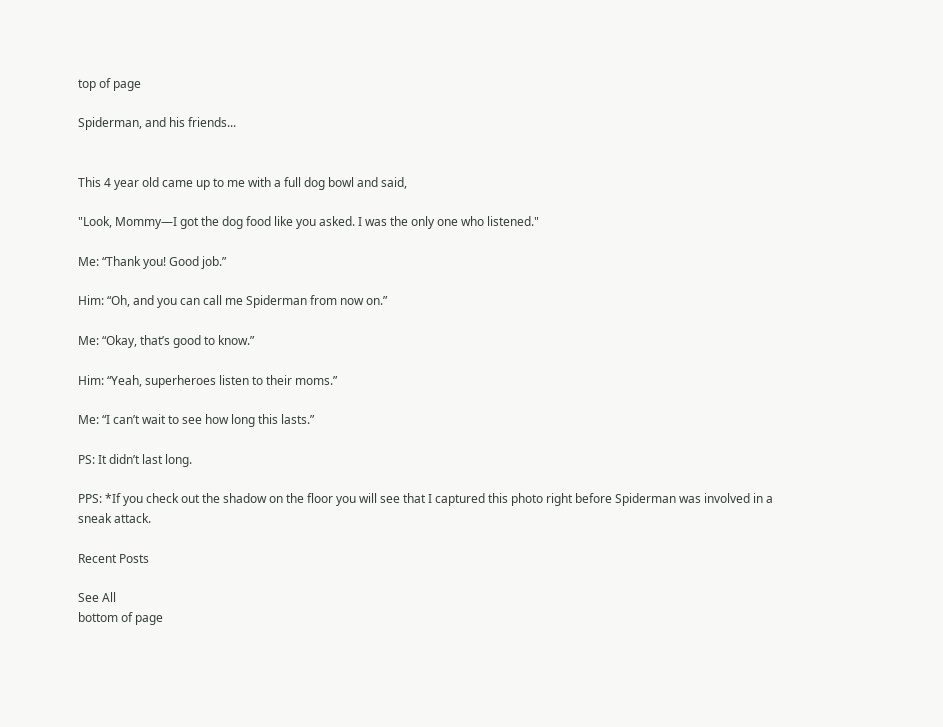top of page

Spiderman, and his friends...


This 4 year old came up to me with a full dog bowl and said,

"Look, Mommy—I got the dog food like you asked. I was the only one who listened."

Me: “Thank you! Good job.”

Him: “Oh, and you can call me Spiderman from now on.”

Me: “Okay, that’s good to know.”

Him: “Yeah, superheroes listen to their moms.”

Me: “I can’t wait to see how long this lasts.”

PS: It didn’t last long.

PPS: *If you check out the shadow on the floor you will see that I captured this photo right before Spiderman was involved in a sneak attack.

Recent Posts

See All
bottom of page